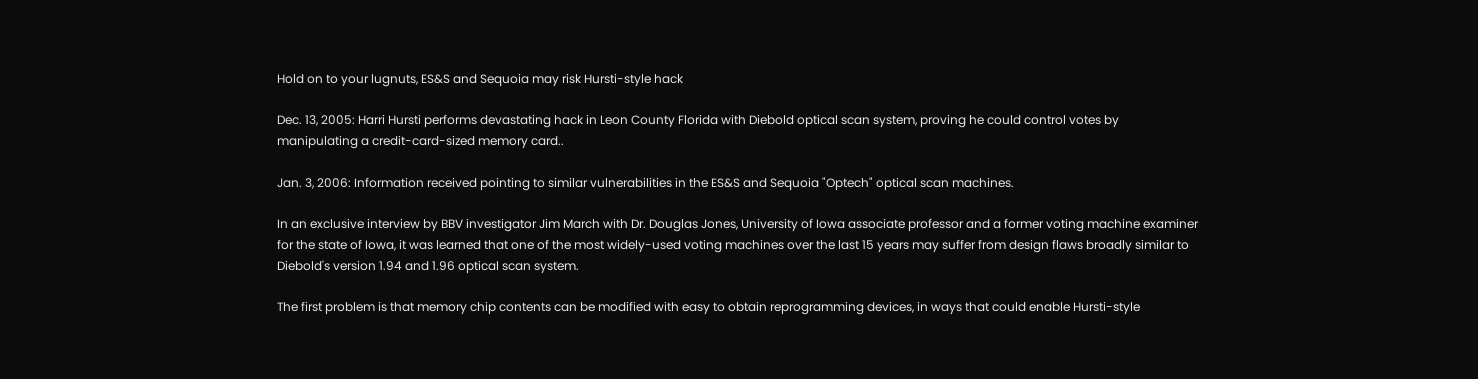Hold on to your lugnuts, ES&S and Sequoia may risk Hursti-style hack

Dec. 13, 2005: Harri Hursti performs devastating hack in Leon County Florida with Diebold optical scan system, proving he could control votes by manipulating a credit-card-sized memory card..

Jan. 3, 2006: Information received pointing to similar vulnerabilities in the ES&S and Sequoia "Optech" optical scan machines.

In an exclusive interview by BBV investigator Jim March with Dr. Douglas Jones, University of Iowa associate professor and a former voting machine examiner for the state of Iowa, it was learned that one of the most widely-used voting machines over the last 15 years may suffer from design flaws broadly similar to Diebold's version 1.94 and 1.96 optical scan system.

The first problem is that memory chip contents can be modified with easy to obtain reprogramming devices, in ways that could enable Hursti-style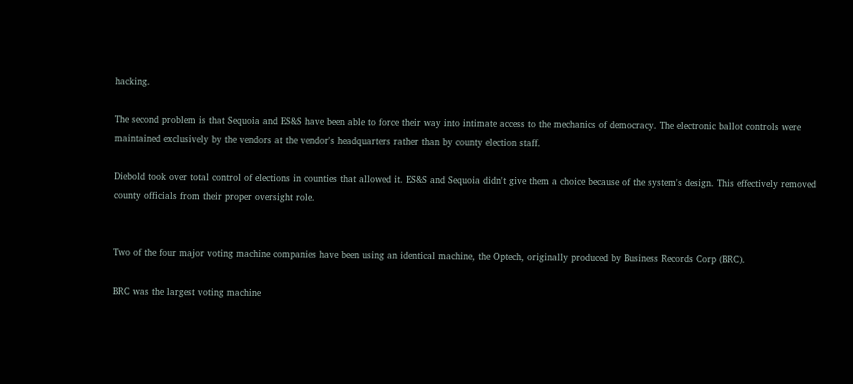hacking.

The second problem is that Sequoia and ES&S have been able to force their way into intimate access to the mechanics of democracy. The electronic ballot controls were maintained exclusively by the vendors at the vendor's headquarters rather than by county election staff.

Diebold took over total control of elections in counties that allowed it. ES&S and Sequoia didn't give them a choice because of the system's design. This effectively removed county officials from their proper oversight role.


Two of the four major voting machine companies have been using an identical machine, the Optech, originally produced by Business Records Corp (BRC).

BRC was the largest voting machine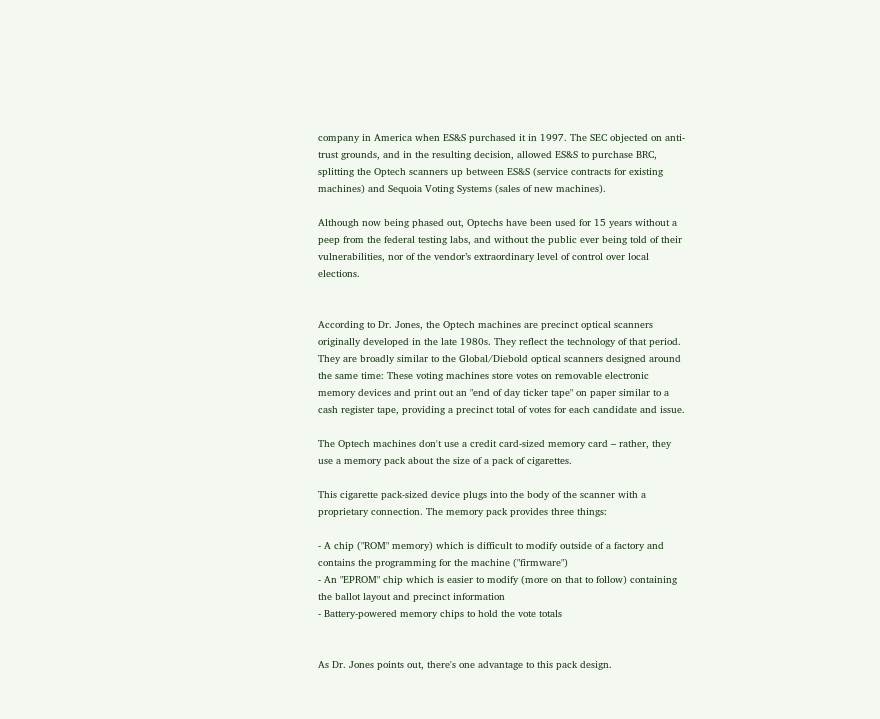company in America when ES&S purchased it in 1997. The SEC objected on anti-trust grounds, and in the resulting decision, allowed ES&S to purchase BRC, splitting the Optech scanners up between ES&S (service contracts for existing machines) and Sequoia Voting Systems (sales of new machines).

Although now being phased out, Optechs have been used for 15 years without a peep from the federal testing labs, and without the public ever being told of their vulnerabilities, nor of the vendor’s extraordinary level of control over local elections.


According to Dr. Jones, the Optech machines are precinct optical scanners originally developed in the late 1980s. They reflect the technology of that period. They are broadly similar to the Global/Diebold optical scanners designed around the same time: These voting machines store votes on removable electronic memory devices and print out an "end of day ticker tape" on paper similar to a cash register tape, providing a precinct total of votes for each candidate and issue.

The Optech machines don't use a credit card-sized memory card – rather, they use a memory pack about the size of a pack of cigarettes.

This cigarette pack-sized device plugs into the body of the scanner with a proprietary connection. The memory pack provides three things:

- A chip ("ROM" memory) which is difficult to modify outside of a factory and contains the programming for the machine ("firmware")
- An "EPROM" chip which is easier to modify (more on that to follow) containing the ballot layout and precinct information
- Battery-powered memory chips to hold the vote totals


As Dr. Jones points out, there's one advantage to this pack design.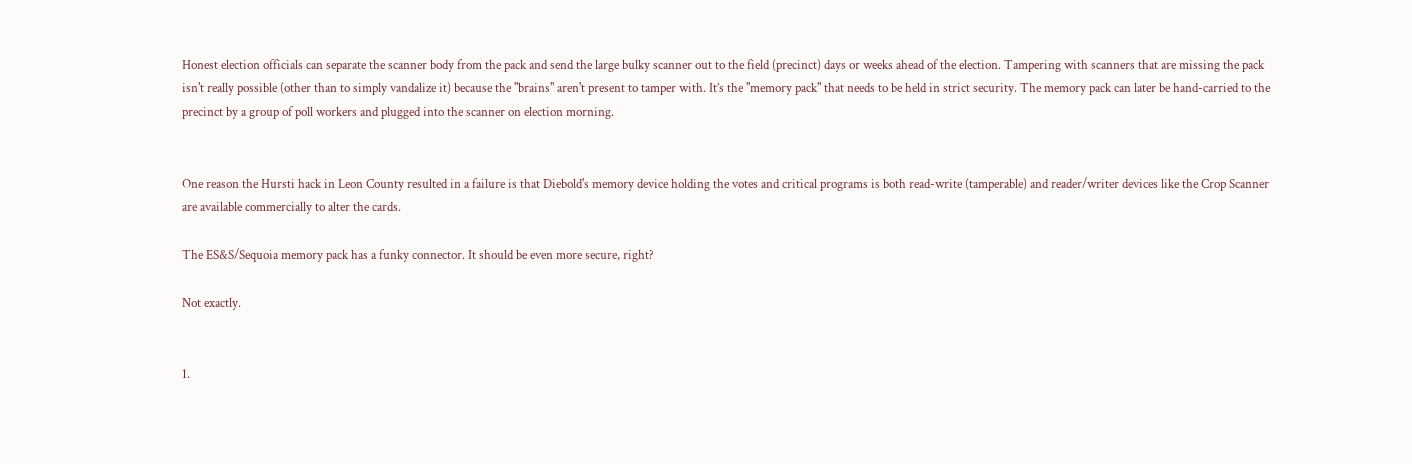Honest election officials can separate the scanner body from the pack and send the large bulky scanner out to the field (precinct) days or weeks ahead of the election. Tampering with scanners that are missing the pack isn't really possible (other than to simply vandalize it) because the "brains" aren't present to tamper with. It’s the "memory pack" that needs to be held in strict security. The memory pack can later be hand-carried to the precinct by a group of poll workers and plugged into the scanner on election morning.


One reason the Hursti hack in Leon County resulted in a failure is that Diebold's memory device holding the votes and critical programs is both read-write (tamperable) and reader/writer devices like the Crop Scanner are available commercially to alter the cards.

The ES&S/Sequoia memory pack has a funky connector. It should be even more secure, right?

Not exactly.


1.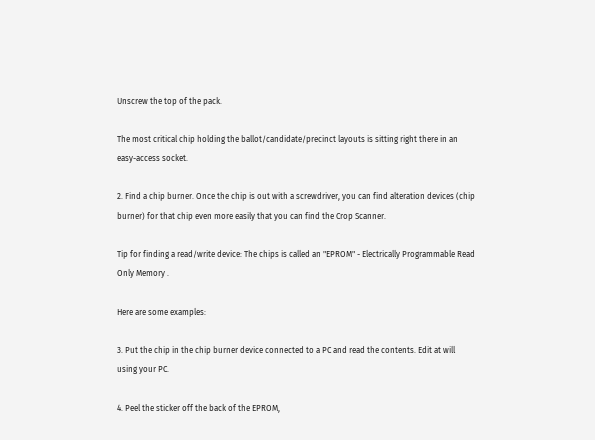Unscrew the top of the pack.

The most critical chip holding the ballot/candidate/precinct layouts is sitting right there in an easy-access socket.

2. Find a chip burner. Once the chip is out with a screwdriver, you can find alteration devices (chip burner) for that chip even more easily that you can find the Crop Scanner.

Tip for finding a read/write device: The chips is called an "EPROM" - Electrically Programmable Read Only Memory .

Here are some examples:

3. Put the chip in the chip burner device connected to a PC and read the contents. Edit at will using your PC.

4. Peel the sticker off the back of the EPROM,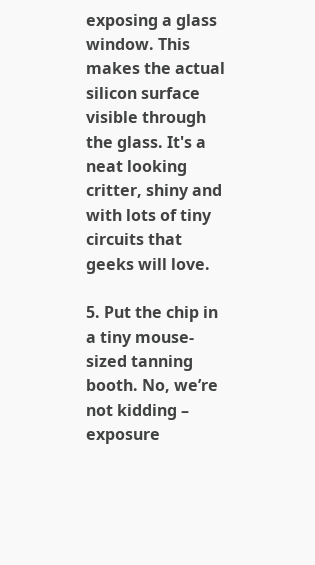exposing a glass window. This makes the actual silicon surface visible through the glass. It's a neat looking critter, shiny and with lots of tiny circuits that geeks will love.

5. Put the chip in a tiny mouse-sized tanning booth. No, we’re not kidding – exposure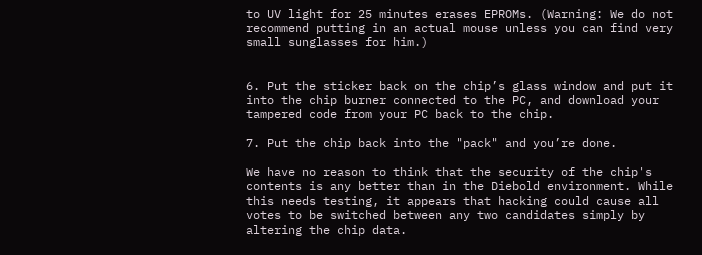to UV light for 25 minutes erases EPROMs. (Warning: We do not recommend putting in an actual mouse unless you can find very small sunglasses for him.)


6. Put the sticker back on the chip’s glass window and put it into the chip burner connected to the PC, and download your tampered code from your PC back to the chip.

7. Put the chip back into the "pack" and you’re done.

We have no reason to think that the security of the chip's contents is any better than in the Diebold environment. While this needs testing, it appears that hacking could cause all votes to be switched between any two candidates simply by altering the chip data.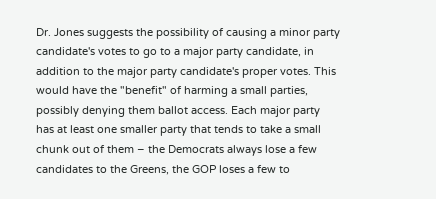Dr. Jones suggests the possibility of causing a minor party candidate's votes to go to a major party candidate, in addition to the major party candidate's proper votes. This would have the "benefit" of harming a small parties, possibly denying them ballot access. Each major party has at least one smaller party that tends to take a small chunk out of them – the Democrats always lose a few candidates to the Greens, the GOP loses a few to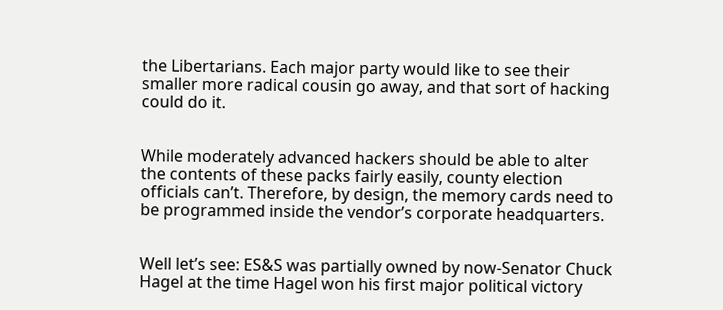the Libertarians. Each major party would like to see their smaller more radical cousin go away, and that sort of hacking could do it.


While moderately advanced hackers should be able to alter the contents of these packs fairly easily, county election officials can’t. Therefore, by design, the memory cards need to be programmed inside the vendor’s corporate headquarters.


Well let’s see: ES&S was partially owned by now-Senator Chuck Hagel at the time Hagel won his first major political victory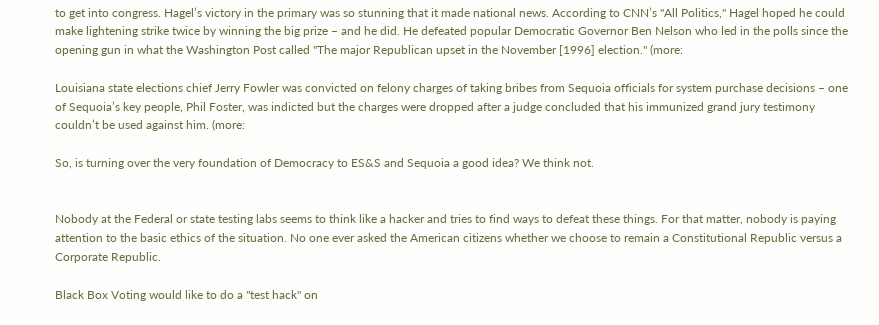to get into congress. Hagel’s victory in the primary was so stunning that it made national news. According to CNN’s "All Politics," Hagel hoped he could make lightening strike twice by winning the big prize – and he did. He defeated popular Democratic Governor Ben Nelson who led in the polls since the opening gun in what the Washington Post called "The major Republican upset in the November [1996] election." (more:

Louisiana state elections chief Jerry Fowler was convicted on felony charges of taking bribes from Sequoia officials for system purchase decisions – one of Sequoia’s key people, Phil Foster, was indicted but the charges were dropped after a judge concluded that his immunized grand jury testimony couldn’t be used against him. (more:

So, is turning over the very foundation of Democracy to ES&S and Sequoia a good idea? We think not.


Nobody at the Federal or state testing labs seems to think like a hacker and tries to find ways to defeat these things. For that matter, nobody is paying attention to the basic ethics of the situation. No one ever asked the American citizens whether we choose to remain a Constitutional Republic versus a Corporate Republic.

Black Box Voting would like to do a "test hack" on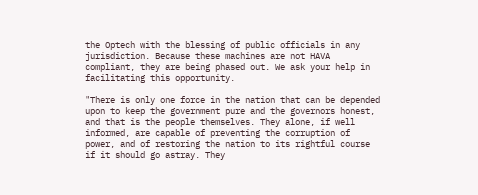the Optech with the blessing of public officials in any jurisdiction. Because these machines are not HAVA compliant, they are being phased out. We ask your help in facilitating this opportunity.

"There is only one force in the nation that can be depended upon to keep the government pure and the governors honest, and that is the people themselves. They alone, if well informed, are capable of preventing the corruption of power, and of restoring the nation to its rightful course if it should go astray. They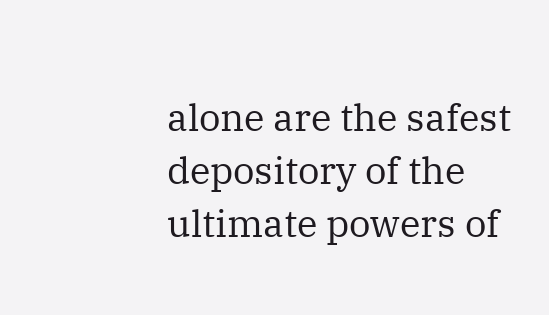alone are the safest depository of the ultimate powers of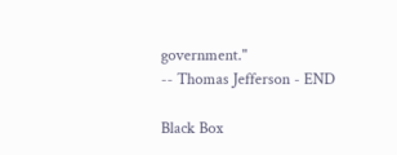government."
-- Thomas Jefferson - END

Black Box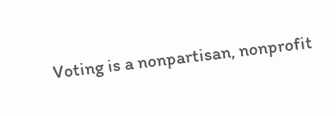Voting is a nonpartisan, nonprofit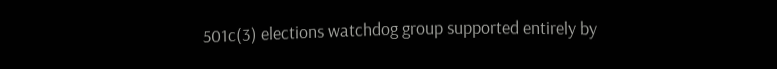501c(3) elections watchdog group supported entirely by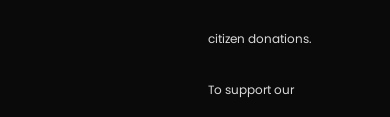citizen donations.

To support our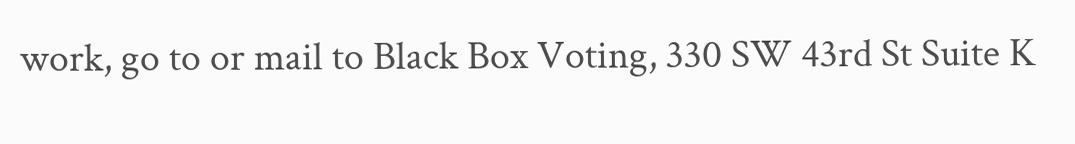work, go to or mail to Black Box Voting, 330 SW 43rd St Suite K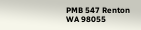PMB 547 Renton WA 98055